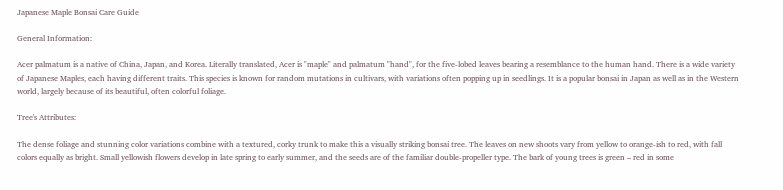Japanese Maple Bonsai Care Guide

General Information:

Acer palmatum is a native of China, Japan, and Korea. Literally translated, Acer is "maple" and palmatum "hand", for the five-lobed leaves bearing a resemblance to the human hand. There is a wide variety of Japanese Maples, each having different traits. This species is known for random mutations in cultivars, with variations often popping up in seedlings. It is a popular bonsai in Japan as well as in the Western world, largely because of its beautiful, often colorful foliage.

Tree's Attributes:

The dense foliage and stunning color variations combine with a textured, corky trunk to make this a visually striking bonsai tree. The leaves on new shoots vary from yellow to orange-ish to red, with fall colors equally as bright. Small yellowish flowers develop in late spring to early summer, and the seeds are of the familiar double-propeller type. The bark of young trees is green – red in some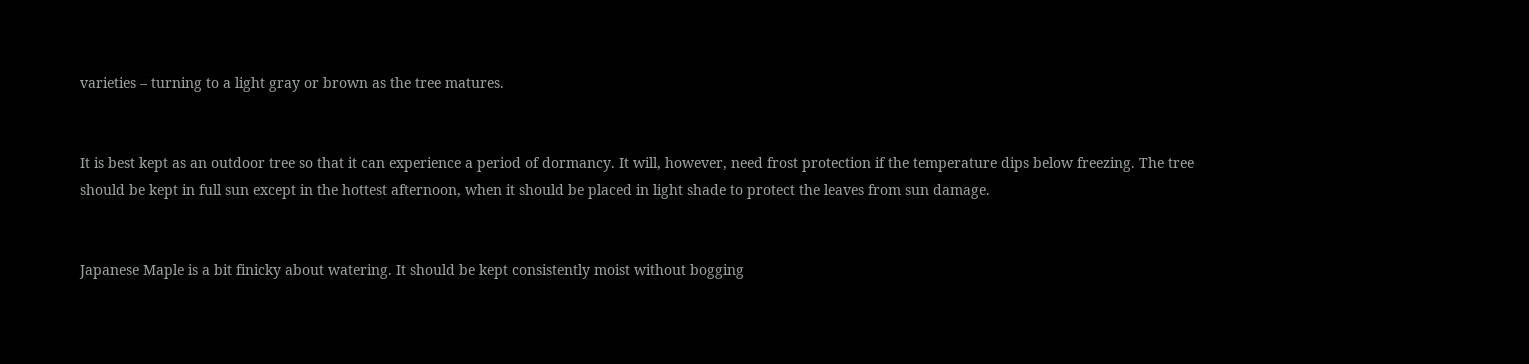varieties – turning to a light gray or brown as the tree matures.


It is best kept as an outdoor tree so that it can experience a period of dormancy. It will, however, need frost protection if the temperature dips below freezing. The tree should be kept in full sun except in the hottest afternoon, when it should be placed in light shade to protect the leaves from sun damage.


Japanese Maple is a bit finicky about watering. It should be kept consistently moist without bogging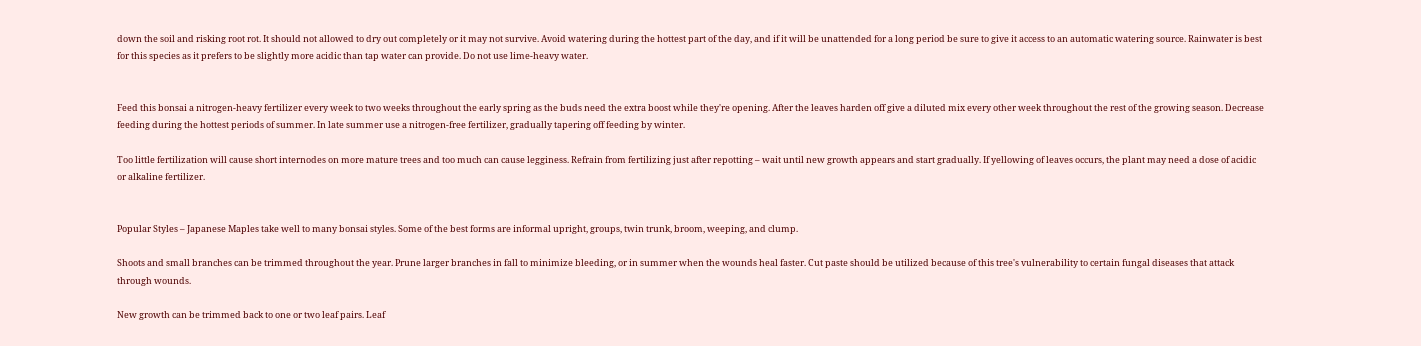down the soil and risking root rot. It should not allowed to dry out completely or it may not survive. Avoid watering during the hottest part of the day, and if it will be unattended for a long period be sure to give it access to an automatic watering source. Rainwater is best for this species as it prefers to be slightly more acidic than tap water can provide. Do not use lime-heavy water.


Feed this bonsai a nitrogen-heavy fertilizer every week to two weeks throughout the early spring as the buds need the extra boost while they're opening. After the leaves harden off give a diluted mix every other week throughout the rest of the growing season. Decrease feeding during the hottest periods of summer. In late summer use a nitrogen-free fertilizer, gradually tapering off feeding by winter.

Too little fertilization will cause short internodes on more mature trees and too much can cause legginess. Refrain from fertilizing just after repotting – wait until new growth appears and start gradually. If yellowing of leaves occurs, the plant may need a dose of acidic or alkaline fertilizer.


Popular Styles – Japanese Maples take well to many bonsai styles. Some of the best forms are informal upright, groups, twin trunk, broom, weeping, and clump.

Shoots and small branches can be trimmed throughout the year. Prune larger branches in fall to minimize bleeding, or in summer when the wounds heal faster. Cut paste should be utilized because of this tree's vulnerability to certain fungal diseases that attack through wounds.

New growth can be trimmed back to one or two leaf pairs. Leaf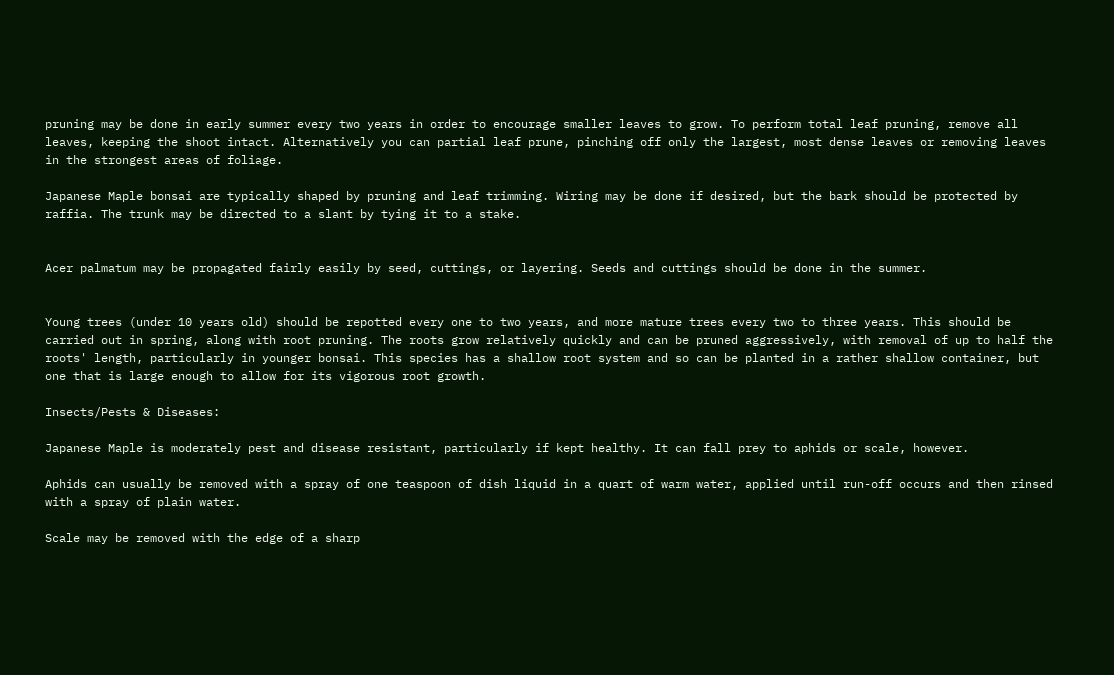pruning may be done in early summer every two years in order to encourage smaller leaves to grow. To perform total leaf pruning, remove all leaves, keeping the shoot intact. Alternatively you can partial leaf prune, pinching off only the largest, most dense leaves or removing leaves in the strongest areas of foliage.

Japanese Maple bonsai are typically shaped by pruning and leaf trimming. Wiring may be done if desired, but the bark should be protected by raffia. The trunk may be directed to a slant by tying it to a stake.


Acer palmatum may be propagated fairly easily by seed, cuttings, or layering. Seeds and cuttings should be done in the summer.


Young trees (under 10 years old) should be repotted every one to two years, and more mature trees every two to three years. This should be carried out in spring, along with root pruning. The roots grow relatively quickly and can be pruned aggressively, with removal of up to half the roots' length, particularly in younger bonsai. This species has a shallow root system and so can be planted in a rather shallow container, but one that is large enough to allow for its vigorous root growth.

Insects/Pests & Diseases:

Japanese Maple is moderately pest and disease resistant, particularly if kept healthy. It can fall prey to aphids or scale, however.

Aphids can usually be removed with a spray of one teaspoon of dish liquid in a quart of warm water, applied until run-off occurs and then rinsed with a spray of plain water.

Scale may be removed with the edge of a sharp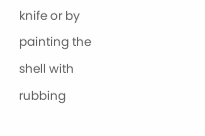knife or by painting the shell with rubbing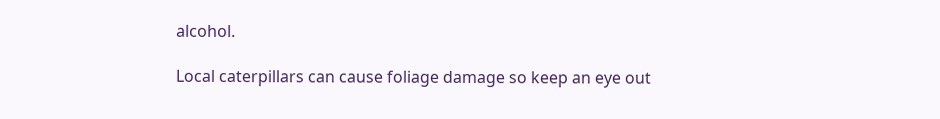alcohol.

Local caterpillars can cause foliage damage so keep an eye out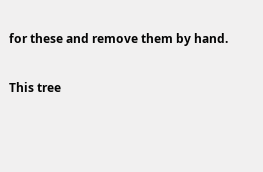for these and remove them by hand.

This tree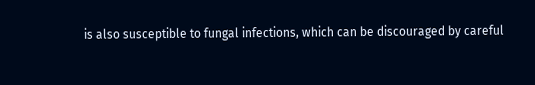is also susceptible to fungal infections, which can be discouraged by careful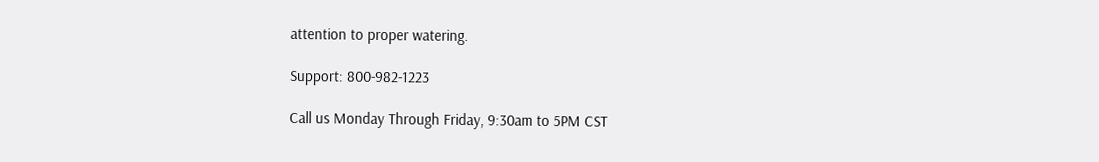attention to proper watering.

Support: 800-982-1223

Call us Monday Through Friday, 9:30am to 5PM CST